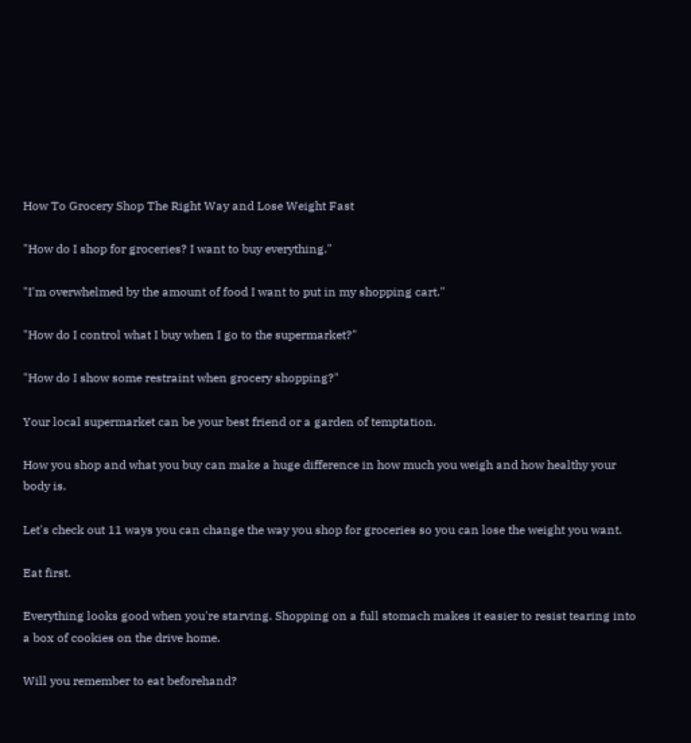How To Grocery Shop The Right Way and Lose Weight Fast

"How do I shop for groceries? I want to buy everything."

"I'm overwhelmed by the amount of food I want to put in my shopping cart."

"How do I control what I buy when I go to the supermarket?"

"How do I show some restraint when grocery shopping?"

Your local supermarket can be your best friend or a garden of temptation.

How you shop and what you buy can make a huge difference in how much you weigh and how healthy your body is.

Let's check out 11 ways you can change the way you shop for groceries so you can lose the weight you want.

Eat first.

Everything looks good when you're starving. Shopping on a full stomach makes it easier to resist tearing into a box of cookies on the drive home.

Will you remember to eat beforehand?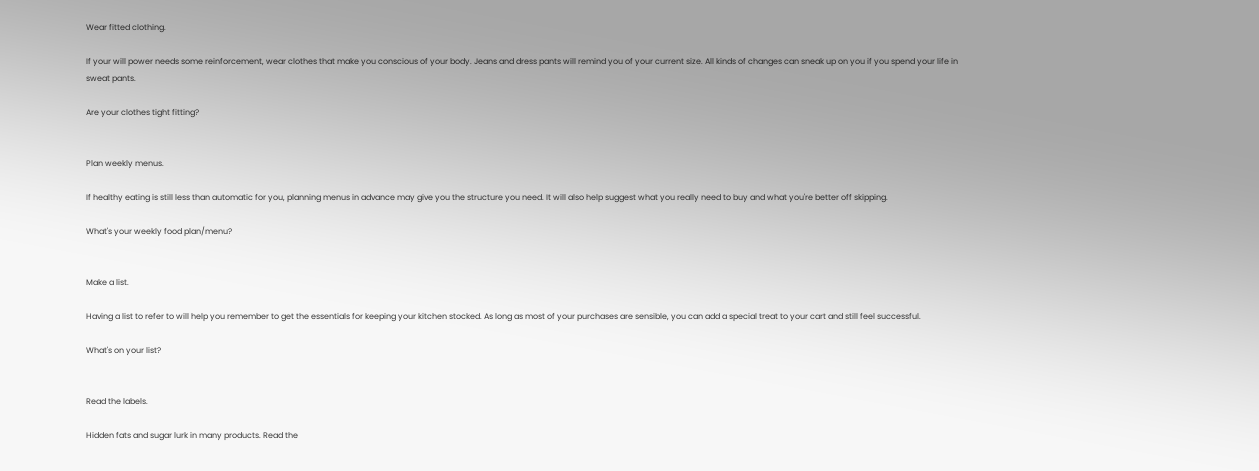Wear fitted clothing.

If your will power needs some reinforcement, wear clothes that make you conscious of your body. Jeans and dress pants will remind you of your current size. All kinds of changes can sneak up on you if you spend your life in sweat pants.

Are your clothes tight fitting?


Plan weekly menus.

If healthy eating is still less than automatic for you, planning menus in advance may give you the structure you need. It will also help suggest what you really need to buy and what you're better off skipping.

What's your weekly food plan/menu?


Make a list.

Having a list to refer to will help you remember to get the essentials for keeping your kitchen stocked. As long as most of your purchases are sensible, you can add a special treat to your cart and still feel successful.

What's on your list?


Read the labels.

Hidden fats and sugar lurk in many products. Read the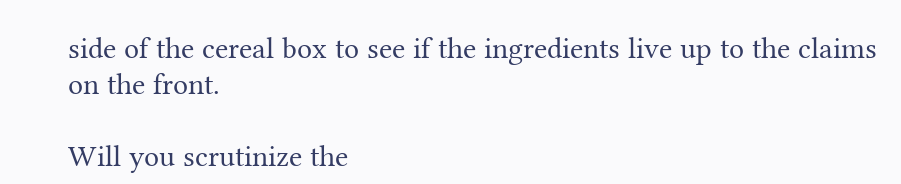side of the cereal box to see if the ingredients live up to the claims on the front.

Will you scrutinize the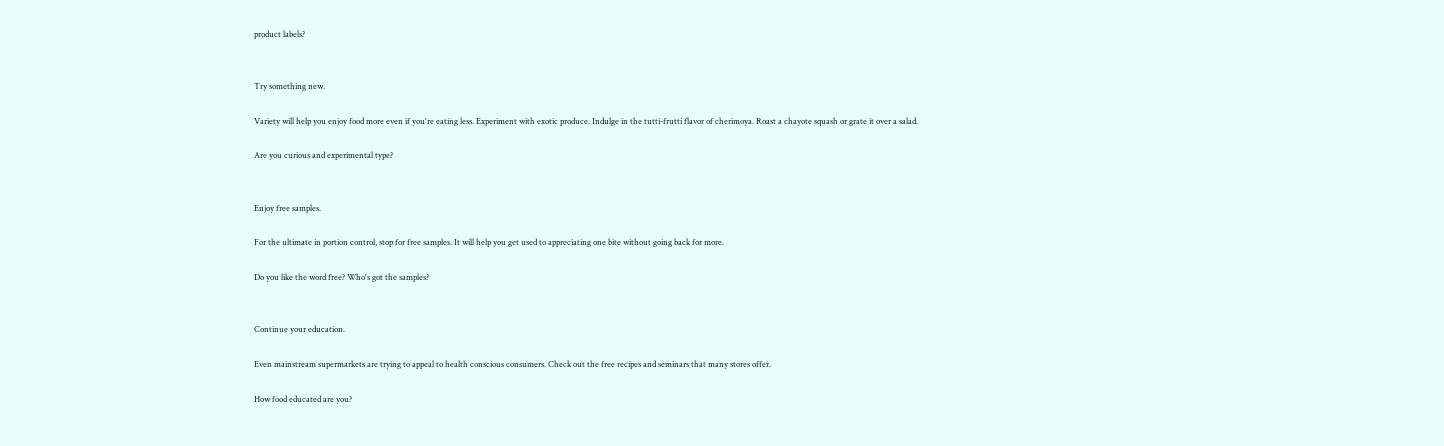product labels?


Try something new.

Variety will help you enjoy food more even if you're eating less. Experiment with exotic produce. Indulge in the tutti-frutti flavor of cherimoya. Roast a chayote squash or grate it over a salad.

Are you curious and experimental type?


Enjoy free samples.

For the ultimate in portion control, stop for free samples. It will help you get used to appreciating one bite without going back for more.

Do you like the word free? Who's got the samples?


Continue your education.

Even mainstream supermarkets are trying to appeal to health conscious consumers. Check out the free recipes and seminars that many stores offer.

How food educated are you?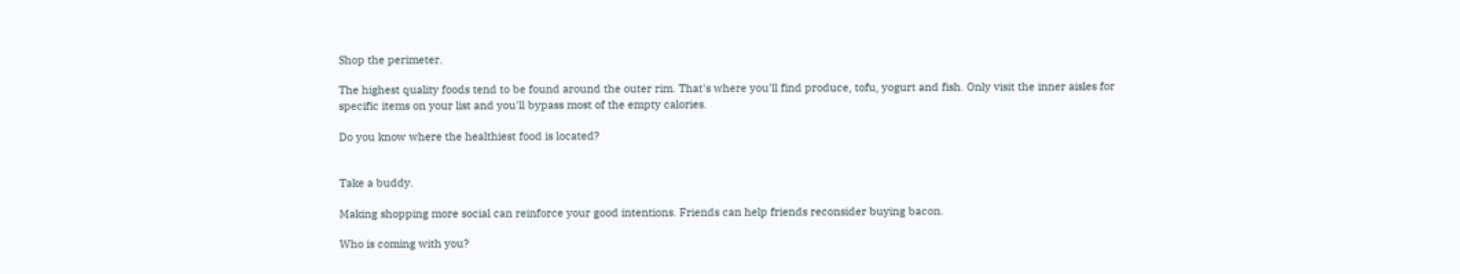Shop the perimeter.

The highest quality foods tend to be found around the outer rim. That's where you'll find produce, tofu, yogurt and fish. Only visit the inner aisles for specific items on your list and you'll bypass most of the empty calories.

Do you know where the healthiest food is located?


Take a buddy.

Making shopping more social can reinforce your good intentions. Friends can help friends reconsider buying bacon.

Who is coming with you?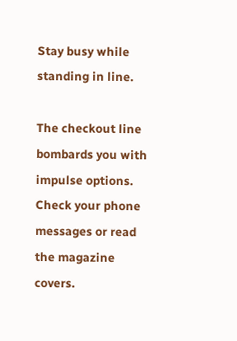Stay busy while standing in line.

The checkout line bombards you with impulse options. Check your phone messages or read the magazine covers.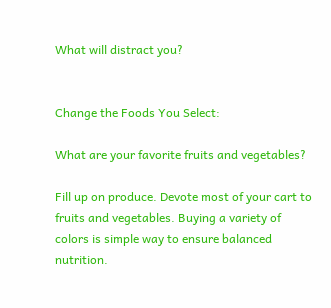What will distract you?


Change the Foods You Select:

What are your favorite fruits and vegetables?

Fill up on produce. Devote most of your cart to fruits and vegetables. Buying a variety of colors is simple way to ensure balanced nutrition.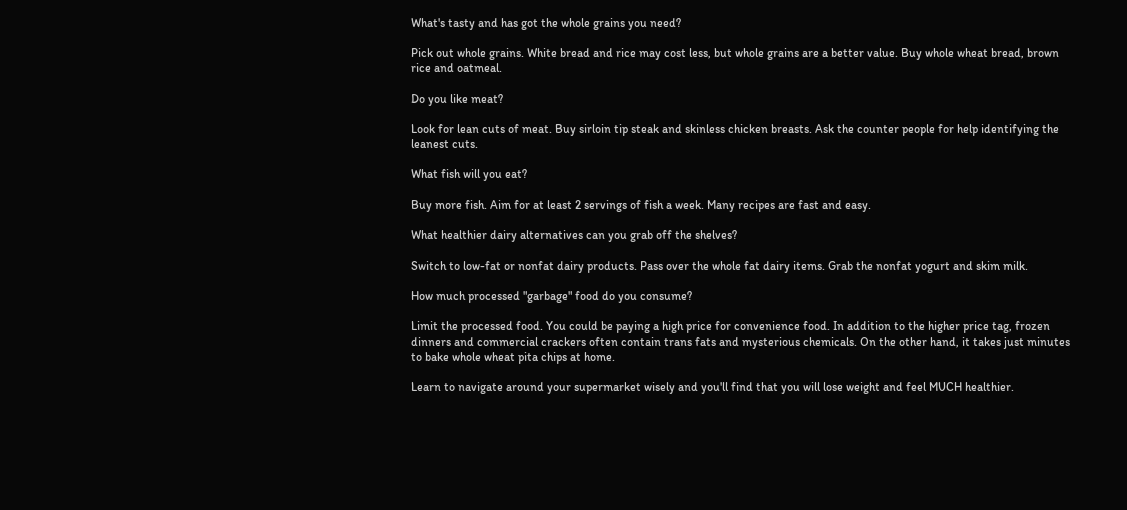What's tasty and has got the whole grains you need?

Pick out whole grains. White bread and rice may cost less, but whole grains are a better value. Buy whole wheat bread, brown rice and oatmeal.

Do you like meat?

Look for lean cuts of meat. Buy sirloin tip steak and skinless chicken breasts. Ask the counter people for help identifying the leanest cuts.

What fish will you eat?

Buy more fish. Aim for at least 2 servings of fish a week. Many recipes are fast and easy.

What healthier dairy alternatives can you grab off the shelves?

Switch to low-fat or nonfat dairy products. Pass over the whole fat dairy items. Grab the nonfat yogurt and skim milk.

How much processed "garbage" food do you consume?

Limit the processed food. You could be paying a high price for convenience food. In addition to the higher price tag, frozen dinners and commercial crackers often contain trans fats and mysterious chemicals. On the other hand, it takes just minutes to bake whole wheat pita chips at home.

Learn to navigate around your supermarket wisely and you'll find that you will lose weight and feel MUCH healthier.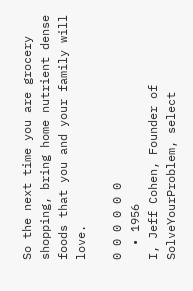So the next time you are grocery shopping, bring home nutrient dense foods that you and your family will love.

0 0 0 0 0 0
  • 1956
I, Jeff Cohen, Founder of SolveYourProblem, select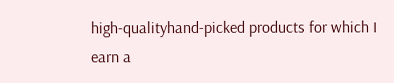high-qualityhand-picked products for which I earn a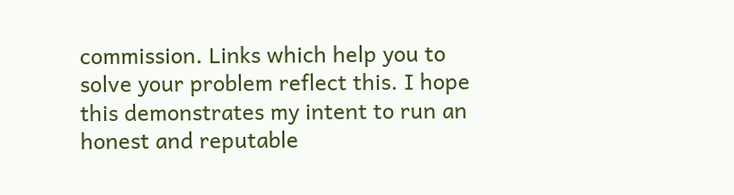commission. Links which help you to solve your problem reflect this. I hope this demonstrates my intent to run an honest and reputable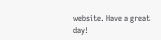website. Have a great day!